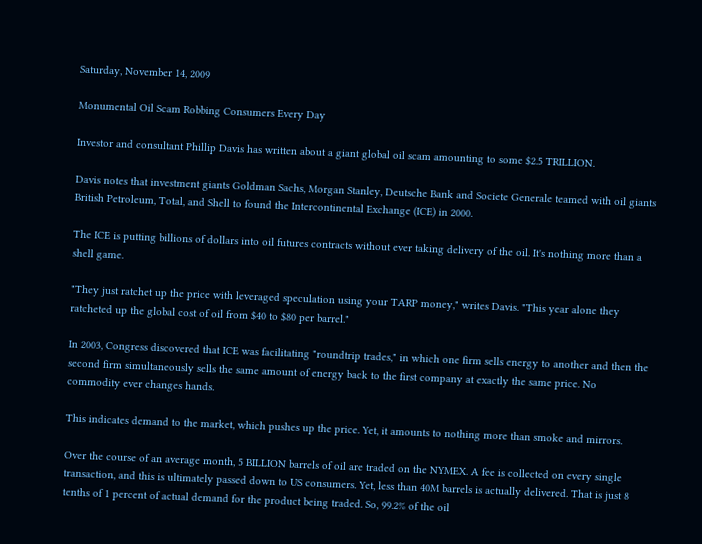Saturday, November 14, 2009

Monumental Oil Scam Robbing Consumers Every Day

Investor and consultant Phillip Davis has written about a giant global oil scam amounting to some $2.5 TRILLION.

Davis notes that investment giants Goldman Sachs, Morgan Stanley, Deutsche Bank and Societe Generale teamed with oil giants British Petroleum, Total, and Shell to found the Intercontinental Exchange (ICE) in 2000.

The ICE is putting billions of dollars into oil futures contracts without ever taking delivery of the oil. It's nothing more than a shell game.

"They just ratchet up the price with leveraged speculation using your TARP money," writes Davis. "This year alone they ratcheted up the global cost of oil from $40 to $80 per barrel."

In 2003, Congress discovered that ICE was facilitating "roundtrip trades," in which one firm sells energy to another and then the second firm simultaneously sells the same amount of energy back to the first company at exactly the same price. No commodity ever changes hands.

This indicates demand to the market, which pushes up the price. Yet, it amounts to nothing more than smoke and mirrors.

Over the course of an average month, 5 BILLION barrels of oil are traded on the NYMEX. A fee is collected on every single transaction, and this is ultimately passed down to US consumers. Yet, less than 40M barrels is actually delivered. That is just 8 tenths of 1 percent of actual demand for the product being traded. So, 99.2% of the oil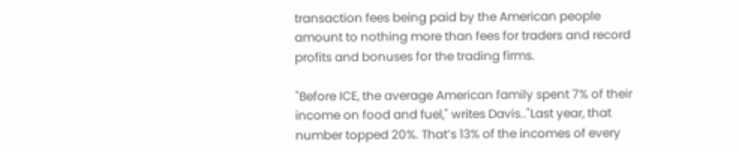transaction fees being paid by the American people amount to nothing more than fees for traders and record profits and bonuses for the trading firms.

"Before ICE, the average American family spent 7% of their income on food and fuel," writes Davis.."Last year, that number topped 20%. That’s 13% of the incomes of every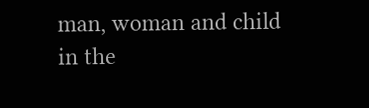man, woman and child in the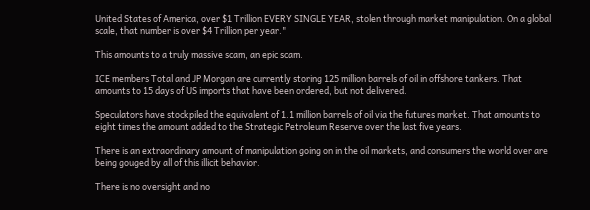United States of America, over $1 Trillion EVERY SINGLE YEAR, stolen through market manipulation. On a global scale, that number is over $4 Trillion per year."

This amounts to a truly massive scam, an epic scam.

ICE members Total and JP Morgan are currently storing 125 million barrels of oil in offshore tankers. That amounts to 15 days of US imports that have been ordered, but not delivered.

Speculators have stockpiled the equivalent of 1.1 million barrels of oil via the futures market. That amounts to eight times the amount added to the Strategic Petroleum Reserve over the last five years.

There is an extraordinary amount of manipulation going on in the oil markets, and consumers the world over are being gouged by all of this illicit behavior.

There is no oversight and no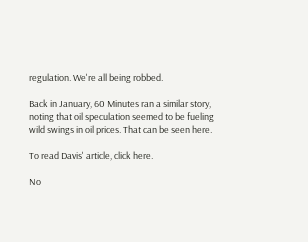regulation. We're all being robbed.

Back in January, 60 Minutes ran a similar story, noting that oil speculation seemed to be fueling wild swings in oil prices. That can be seen here.

To read Davis' article, click here.

No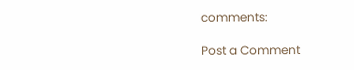comments:

Post a Comment